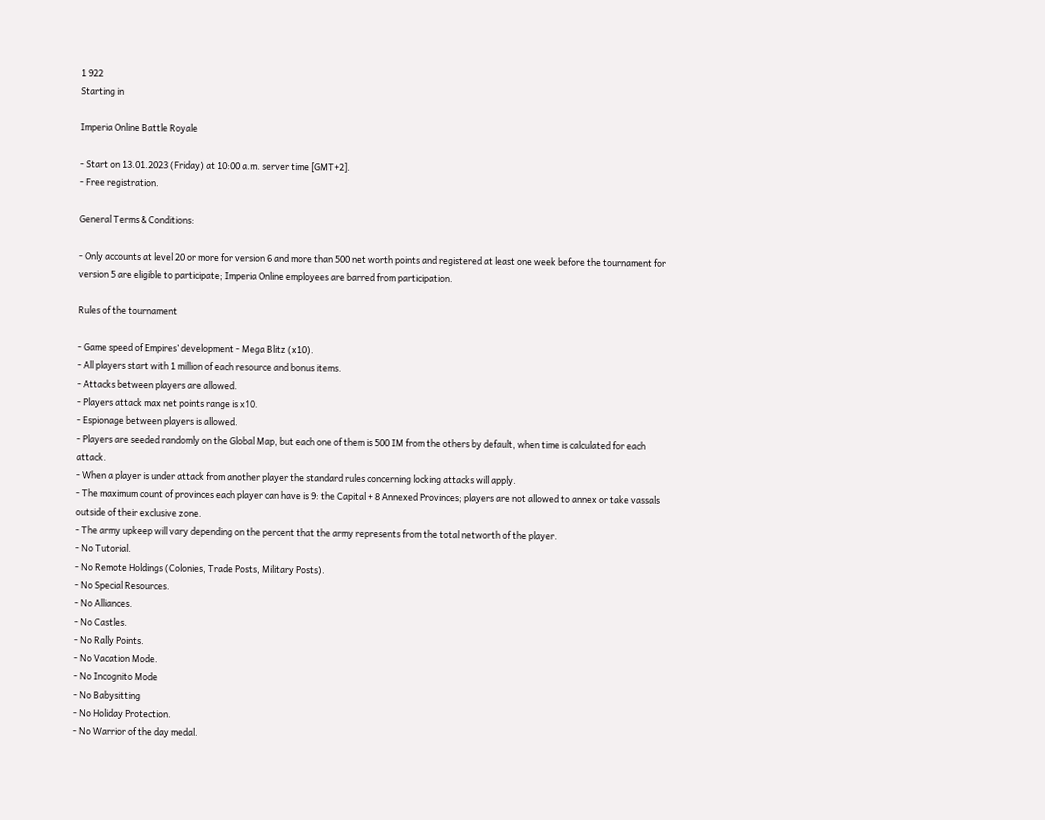1 922
Starting in

Imperia Online Battle Royale

- Start on 13.01.2023 (Friday) at 10:00 a.m. server time [GMT+2].
- Free registration.

General Terms & Conditions:

- Only accounts at level 20 or more for version 6 and more than 500 net worth points and registered at least one week before the tournament for version 5 are eligible to participate; Imperia Online employees are barred from participation.

Rules of the tournament

- Game speed of Empires’ development - Mega Blitz (x10).
- All players start with 1 million of each resource and bonus items.
- Attacks between players are allowed.
- Players attack max net points range is х10.
- Espionage between players is allowed.
- Players are seeded randomly on the Global Map, but each one of them is 500 IM from the others by default, when time is calculated for each attack.
- When a player is under attack from another player the standard rules concerning locking attacks will apply.
- The maximum count of provinces each player can have is 9: the Capital + 8 Annexed Provinces; players are not allowed to annex or take vassals outside of their exclusive zone.
- The army upkeep will vary depending on the percent that the army represents from the total networth of the player.
- No Tutorial.
- No Remote Holdings (Colonies, Trade Posts, Military Posts).
- No Special Resources.
- No Alliances.
- No Castles.
- No Rally Points.
- No Vacation Mode.
- No Incognito Mode
- No Babysitting
- No Holiday Protection.
- No Warrior of the day medal.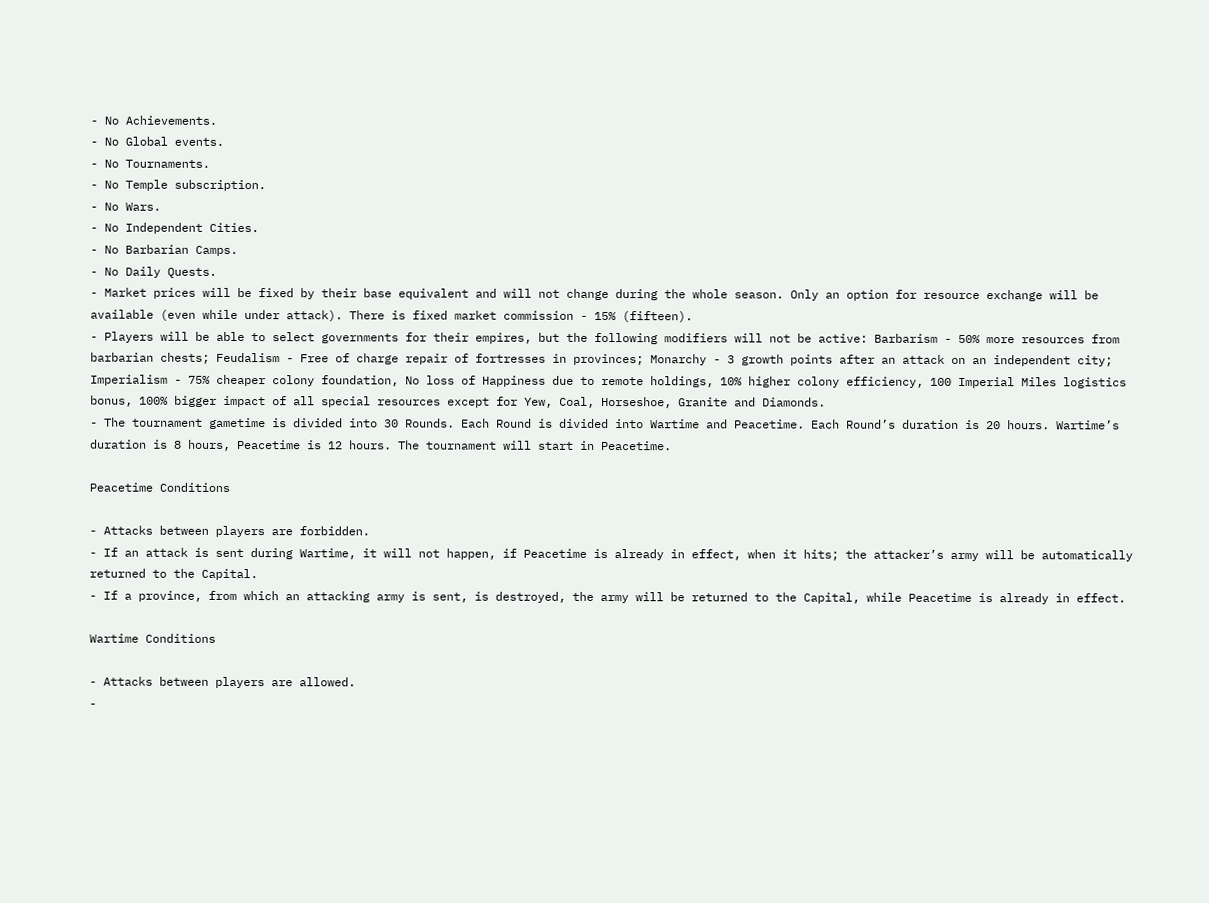- No Achievements.
- No Global events.
- No Tournaments.
- No Temple subscription.
- No Wars.
- No Independent Cities.
- No Barbarian Camps.
- No Daily Quests.
- Market prices will be fixed by their base equivalent and will not change during the whole season. Only an option for resource exchange will be available (even while under attack). There is fixed market commission - 15% (fifteen).
- Players will be able to select governments for their empires, but the following modifiers will not be active: Barbarism - 50% more resources from barbarian chests; Feudalism - Free of charge repair of fortresses in provinces; Monarchy - 3 growth points after an attack on an independent city; Imperialism - 75% cheaper colony foundation, No loss of Happiness due to remote holdings, 10% higher colony efficiency, 100 Imperial Miles logistics bonus, 100% bigger impact of all special resources except for Yew, Coal, Horseshoe, Granite and Diamonds.
- The tournament gametime is divided into 30 Rounds. Each Round is divided into Wartime and Peacetime. Each Round’s duration is 20 hours. Wartime’s duration is 8 hours, Peacetime is 12 hours. The tournament will start in Peacetime.

Peacetime Conditions

- Attacks between players are forbidden.
- If an attack is sent during Wartime, it will not happen, if Peacetime is already in effect, when it hits; the attacker’s army will be automatically returned to the Capital.
- If a province, from which an attacking army is sent, is destroyed, the army will be returned to the Capital, while Peacetime is already in effect.

Wartime Conditions

- Attacks between players are allowed.
-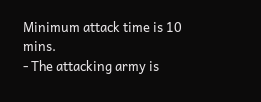Minimum attack time is 10 mins.
- The attacking army is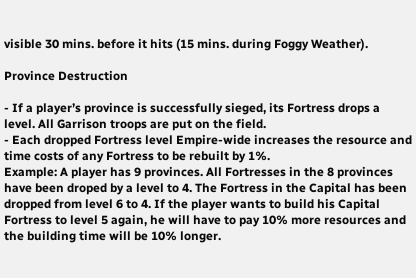visible 30 mins. before it hits (15 mins. during Foggy Weather).

Province Destruction

- If a player’s province is successfully sieged, its Fortress drops a level. All Garrison troops are put on the field.
- Each dropped Fortress level Empire-wide increases the resource and time costs of any Fortress to be rebuilt by 1%.
Example: A player has 9 provinces. All Fortresses in the 8 provinces have been droped by a level to 4. The Fortress in the Capital has been dropped from level 6 to 4. If the player wants to build his Capital Fortress to level 5 again, he will have to pay 10% more resources and the building time will be 10% longer.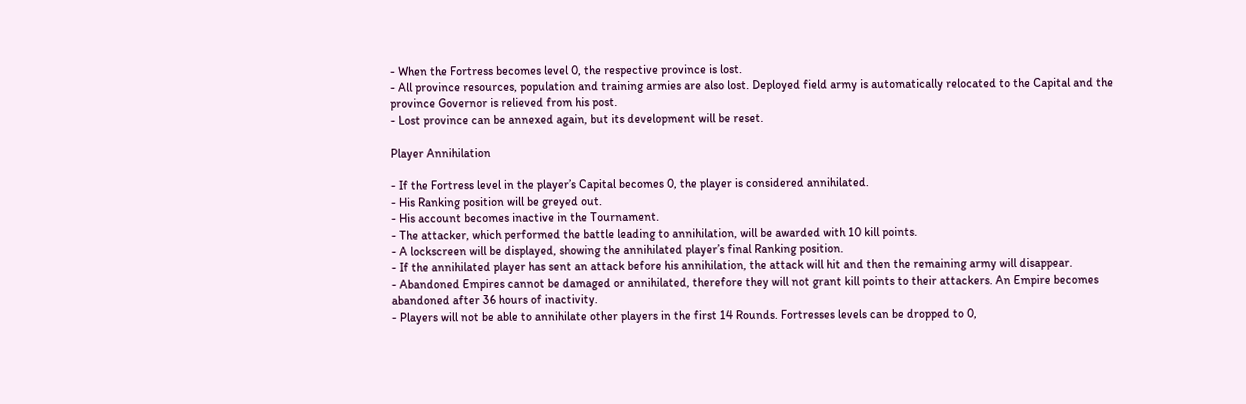- When the Fortress becomes level 0, the respective province is lost.
- All province resources, population and training armies are also lost. Deployed field army is automatically relocated to the Capital and the province Governor is relieved from his post.
- Lost province can be annexed again, but its development will be reset.

Player Annihilation

- If the Fortress level in the player’s Capital becomes 0, the player is considered annihilated.
- His Ranking position will be greyed out.
- His account becomes inactive in the Tournament.
- The attacker, which performed the battle leading to annihilation, will be awarded with 10 kill points.
- A lockscreen will be displayed, showing the annihilated player’s final Ranking position.
- If the annihilated player has sent an attack before his annihilation, the attack will hit and then the remaining army will disappear.
- Abandoned Empires cannot be damaged or annihilated, therefore they will not grant kill points to their attackers. An Empire becomes abandoned after 36 hours of inactivity.
- Players will not be able to annihilate other players in the first 14 Rounds. Fortresses levels can be dropped to 0,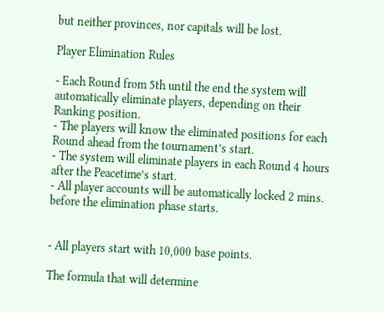but neither provinces, nor capitals will be lost.

Player Elimination Rules

- Each Round from 5th until the end the system will automatically eliminate players, depending on their Ranking position.
- The players will know the eliminated positions for each Round ahead from the tournament’s start.
- The system will eliminate players in each Round 4 hours after the Peacetime’s start.
- All player accounts will be automatically locked 2 mins. before the elimination phase starts.


- All players start with 10,000 base points.

The formula that will determine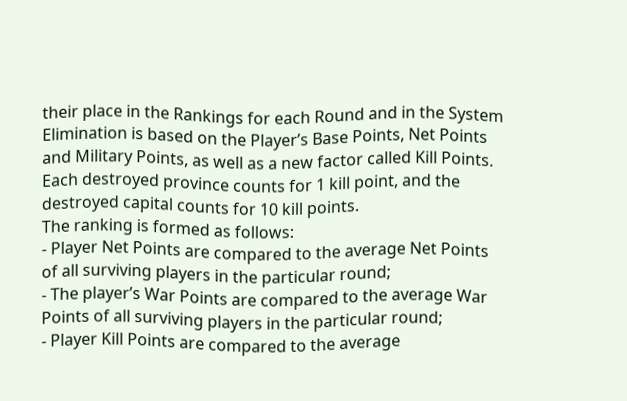their place in the Rankings for each Round and in the System Elimination is based on the Player’s Base Points, Net Points and Military Points, as well as a new factor called Kill Points.
Each destroyed province counts for 1 kill point, and the destroyed capital counts for 10 kill points.
The ranking is formed as follows:
- Player Net Points are compared to the average Net Points of all surviving players in the particular round;
- The player’s War Points are compared to the average War Points of all surviving players in the particular round;
- Player Kill Points are compared to the average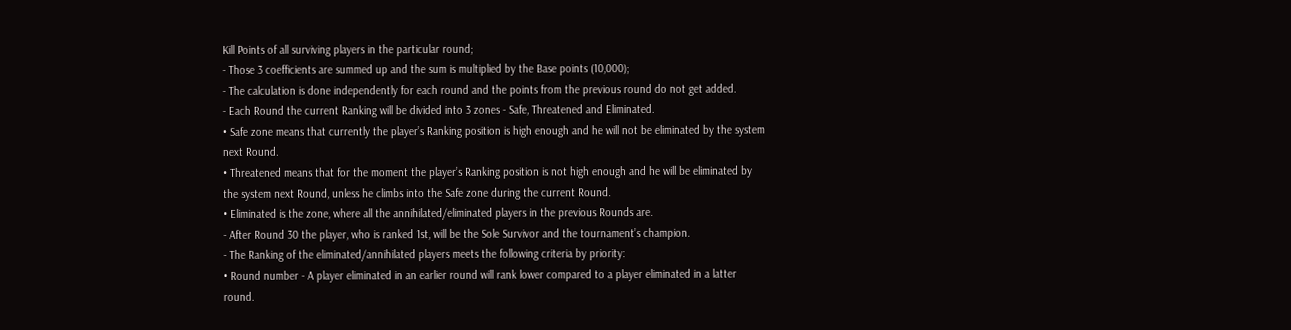Kill Points of all surviving players in the particular round;
- Those 3 coefficients are summed up and the sum is multiplied by the Base points (10,000);
- The calculation is done independently for each round and the points from the previous round do not get added.
- Each Round the current Ranking will be divided into 3 zones - Safe, Threatened and Eliminated.
• Safe zone means that currently the player’s Ranking position is high enough and he will not be eliminated by the system next Round.
• Threatened means that for the moment the player’s Ranking position is not high enough and he will be eliminated by the system next Round, unless he climbs into the Safe zone during the current Round.
• Eliminated is the zone, where all the annihilated/eliminated players in the previous Rounds are.
- After Round 30 the player, who is ranked 1st, will be the Sole Survivor and the tournament’s champion.
- The Ranking of the eliminated/annihilated players meets the following criteria by priority:
• Round number - A player eliminated in an earlier round will rank lower compared to a player eliminated in a latter round.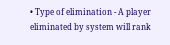• Type of elimination - A player eliminated by system will rank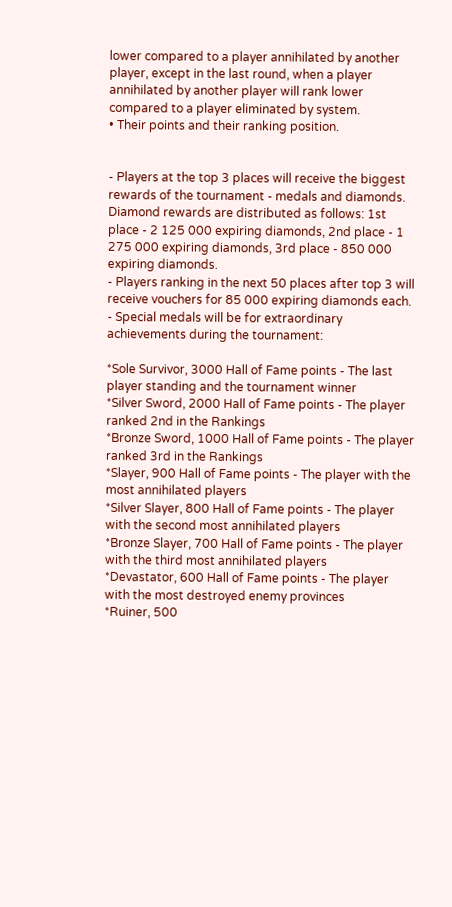lower compared to a player annihilated by another player, except in the last round, when a player annihilated by another player will rank lower compared to a player eliminated by system.
• Their points and their ranking position.


- Players at the top 3 places will receive the biggest rewards of the tournament - medals and diamonds. Diamond rewards are distributed as follows: 1st place - 2 125 000 expiring diamonds, 2nd place - 1 275 000 expiring diamonds, 3rd place - 850 000 expiring diamonds.
- Players ranking in the next 50 places after top 3 will receive vouchers for 85 000 expiring diamonds each.
- Special medals will be for extraordinary achievements during the tournament:

*Sole Survivor, 3000 Hall of Fame points - The last player standing and the tournament winner
*Silver Sword, 2000 Hall of Fame points - The player ranked 2nd in the Rankings
*Bronze Sword, 1000 Hall of Fame points - The player ranked 3rd in the Rankings
*Slayer, 900 Hall of Fame points - The player with the most annihilated players
*Silver Slayer, 800 Hall of Fame points - The player with the second most annihilated players
*Bronze Slayer, 700 Hall of Fame points - The player with the third most annihilated players
*Devastator, 600 Hall of Fame points - The player with the most destroyed enemy provinces
*Ruiner, 500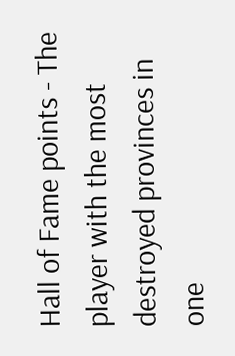Hall of Fame points - The player with the most destroyed provinces in one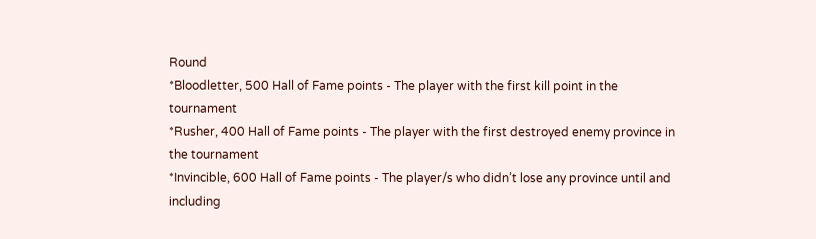Round
*Bloodletter, 500 Hall of Fame points - The player with the first kill point in the tournament
*Rusher, 400 Hall of Fame points - The player with the first destroyed enemy province in the tournament
*Invincible, 600 Hall of Fame points - The player/s who didn’t lose any province until and including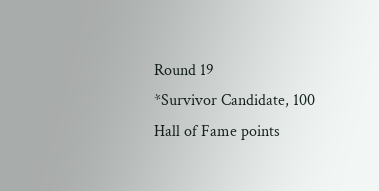Round 19
*Survivor Candidate, 100 Hall of Fame points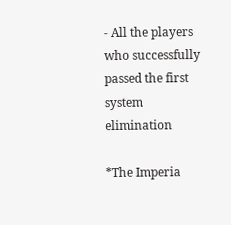- All the players who successfully passed the first system elimination

*The Imperia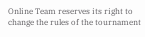Online Team reserves its right to change the rules of the tournament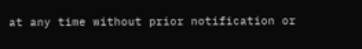at any time without prior notification or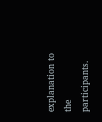explanation to the participants.